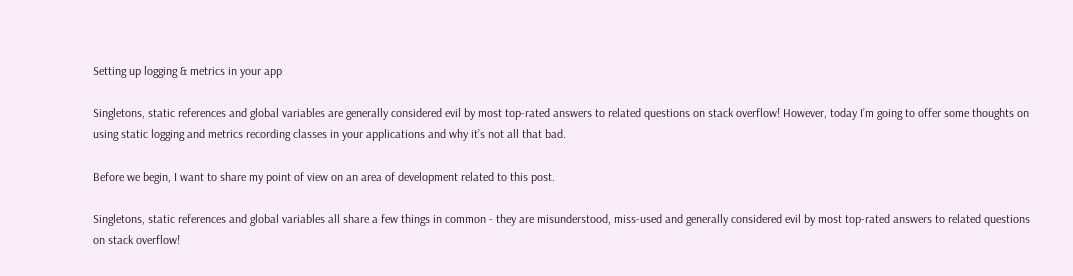Setting up logging & metrics in your app

Singletons, static references and global variables are generally considered evil by most top-rated answers to related questions on stack overflow! However, today I’m going to offer some thoughts on using static logging and metrics recording classes in your applications and why it’s not all that bad.

Before we begin, I want to share my point of view on an area of development related to this post.

Singletons, static references and global variables all share a few things in common - they are misunderstood, miss-used and generally considered evil by most top-rated answers to related questions on stack overflow!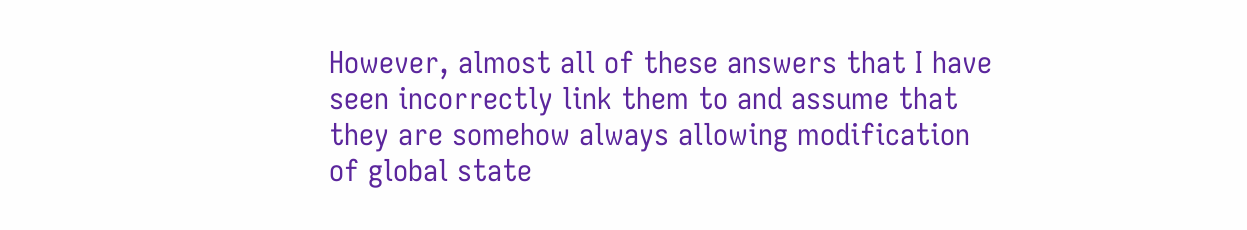However, almost all of these answers that I have seen incorrectly link them to and assume that they are somehow always allowing modification of global state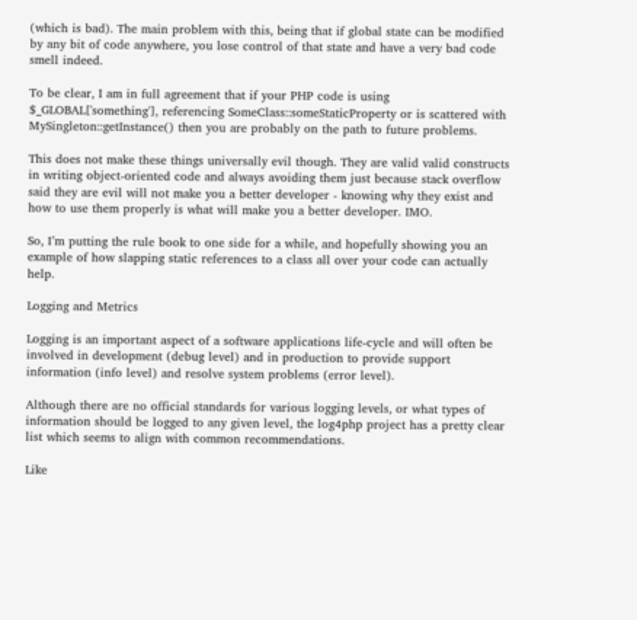(which is bad). The main problem with this, being that if global state can be modified by any bit of code anywhere, you lose control of that state and have a very bad code smell indeed.

To be clear, I am in full agreement that if your PHP code is using $_GLOBAL['something'], referencing SomeClass::someStaticProperty or is scattered with MySingleton::getInstance() then you are probably on the path to future problems.

This does not make these things universally evil though. They are valid valid constructs in writing object-oriented code and always avoiding them just because stack overflow said they are evil will not make you a better developer - knowing why they exist and how to use them properly is what will make you a better developer. IMO.

So, I’m putting the rule book to one side for a while, and hopefully showing you an example of how slapping static references to a class all over your code can actually help.

Logging and Metrics

Logging is an important aspect of a software applications life-cycle and will often be involved in development (debug level) and in production to provide support information (info level) and resolve system problems (error level).

Although there are no official standards for various logging levels, or what types of information should be logged to any given level, the log4php project has a pretty clear list which seems to align with common recommendations.

Like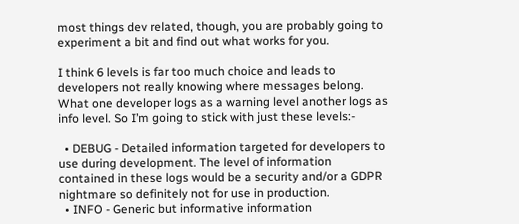most things dev related, though, you are probably going to experiment a bit and find out what works for you.

I think 6 levels is far too much choice and leads to developers not really knowing where messages belong. What one developer logs as a warning level another logs as info level. So I’m going to stick with just these levels:-

  • DEBUG - Detailed information targeted for developers to use during development. The level of information contained in these logs would be a security and/or a GDPR nightmare so definitely not for use in production.
  • INFO - Generic but informative information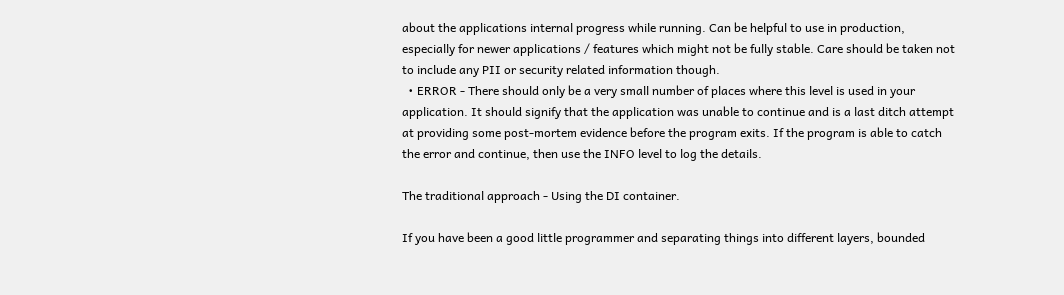about the applications internal progress while running. Can be helpful to use in production, especially for newer applications / features which might not be fully stable. Care should be taken not to include any PII or security related information though.
  • ERROR - There should only be a very small number of places where this level is used in your application. It should signify that the application was unable to continue and is a last ditch attempt at providing some post-mortem evidence before the program exits. If the program is able to catch the error and continue, then use the INFO level to log the details.

The traditional approach - Using the DI container.

If you have been a good little programmer and separating things into different layers, bounded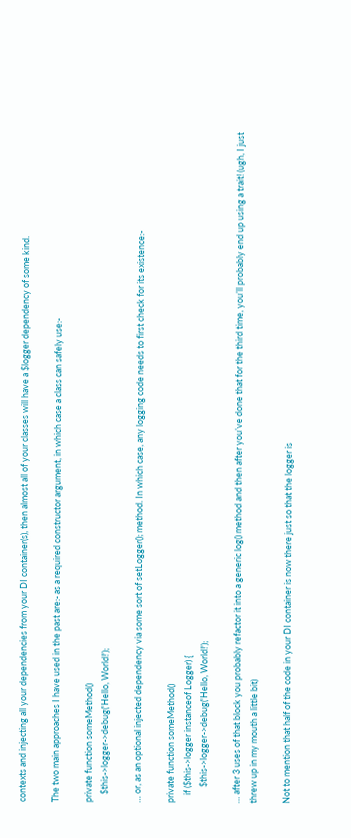contexts and injecting all your dependencies from your DI container(s), then almost all of your classes will have a $logger dependency of some kind.

The two main approaches I have used in the past are:- as a required constructor argument, in which case a class can safely use:-

private function someMethod()
    $this->logger->debug('Hello, World!');

… or, as an optional injected dependency via some sort of setLogger(); method. In which case, any logging code needs to first check for its existence:-

private function someMethod()
    if ($this->logger instanceof Logger) {
        $this->logger->debug('Hello, World!');

… after 3 uses of that block you probably refactor it into a generic log() method and then after you’ve done that for the third time, you’ll probably end up using a trait! (ugh, I just threw up in my mouth a little bit)

Not to mention that half of the code in your DI container is now there just so that the logger is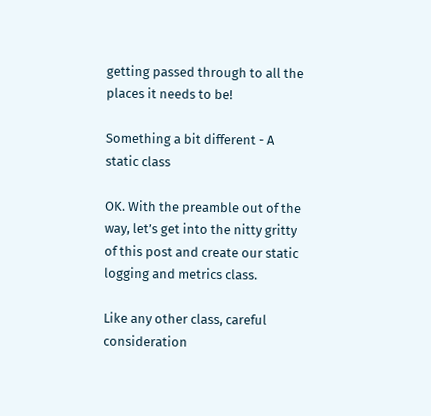getting passed through to all the places it needs to be!

Something a bit different - A static class

OK. With the preamble out of the way, let’s get into the nitty gritty of this post and create our static logging and metrics class.

Like any other class, careful consideration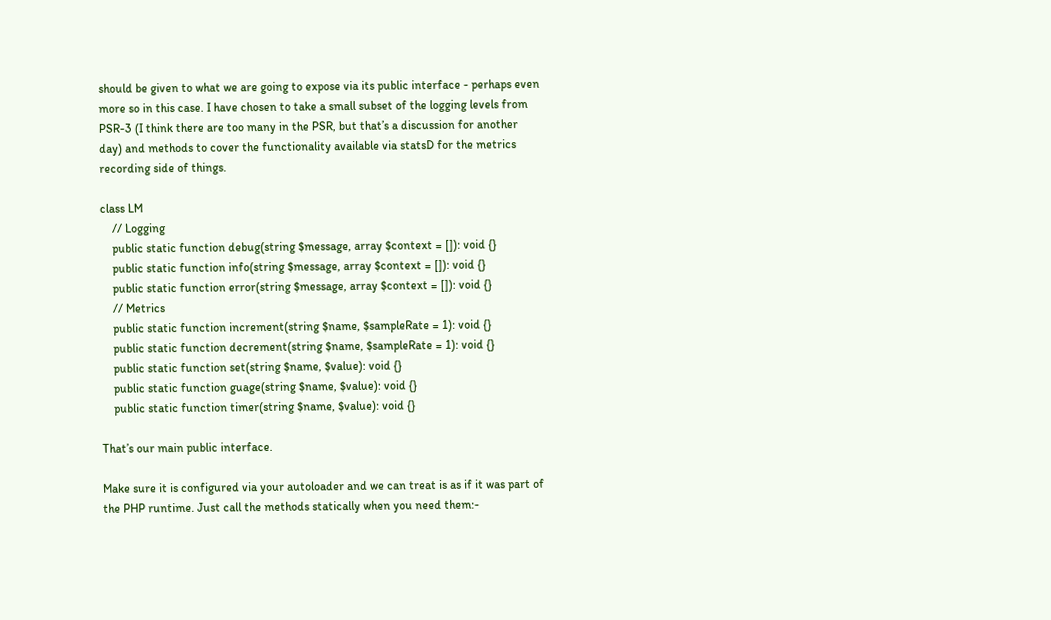should be given to what we are going to expose via its public interface - perhaps even more so in this case. I have chosen to take a small subset of the logging levels from PSR-3 (I think there are too many in the PSR, but that’s a discussion for another day) and methods to cover the functionality available via statsD for the metrics recording side of things.

class LM
    // Logging
    public static function debug(string $message, array $context = []): void {}
    public static function info(string $message, array $context = []): void {}
    public static function error(string $message, array $context = []): void {}
    // Metrics
    public static function increment(string $name, $sampleRate = 1): void {}
    public static function decrement(string $name, $sampleRate = 1): void {}
    public static function set(string $name, $value): void {}
    public static function guage(string $name, $value): void {}
    public static function timer(string $name, $value): void {}

That’s our main public interface.

Make sure it is configured via your autoloader and we can treat is as if it was part of the PHP runtime. Just call the methods statically when you need them:-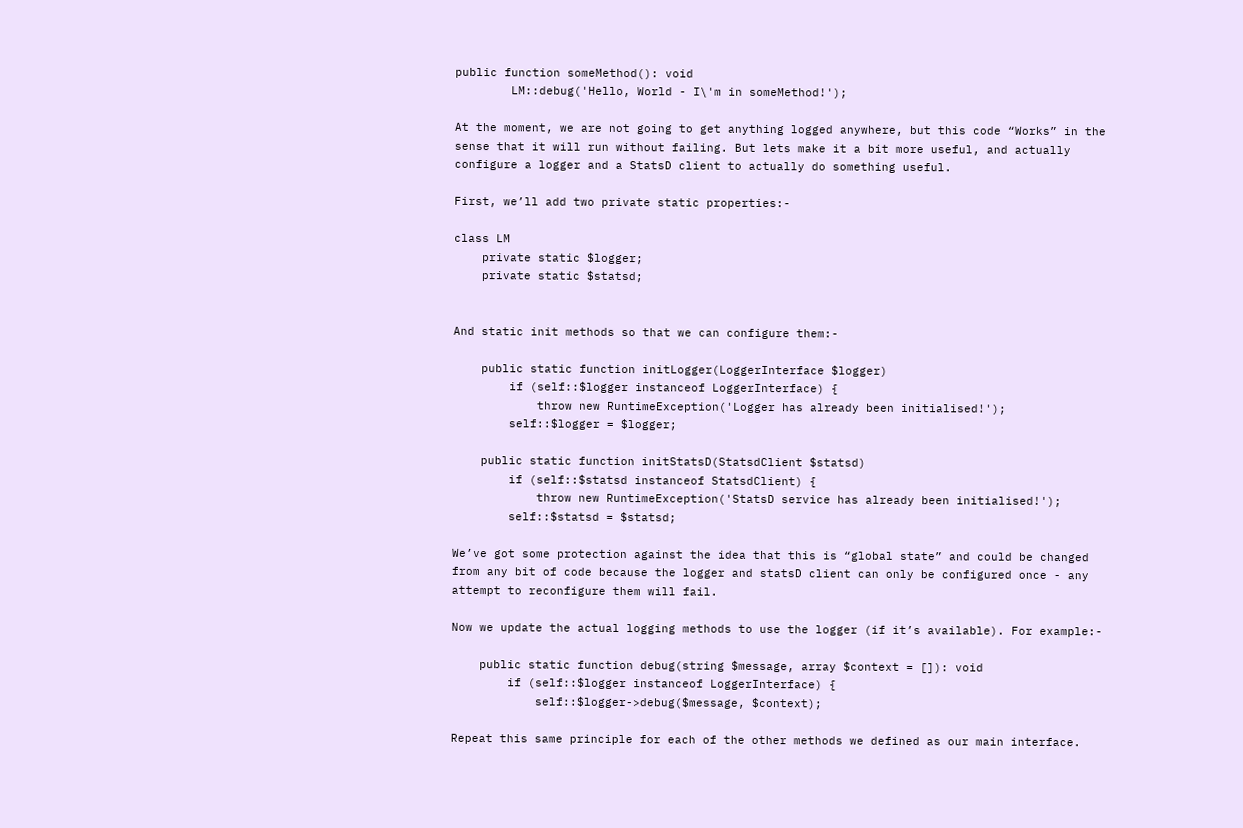public function someMethod(): void
        LM::debug('Hello, World - I\'m in someMethod!');

At the moment, we are not going to get anything logged anywhere, but this code “Works” in the sense that it will run without failing. But lets make it a bit more useful, and actually configure a logger and a StatsD client to actually do something useful.

First, we’ll add two private static properties:-

class LM
    private static $logger;
    private static $statsd;


And static init methods so that we can configure them:-

    public static function initLogger(LoggerInterface $logger)
        if (self::$logger instanceof LoggerInterface) {
            throw new RuntimeException('Logger has already been initialised!');
        self::$logger = $logger;

    public static function initStatsD(StatsdClient $statsd)
        if (self::$statsd instanceof StatsdClient) {
            throw new RuntimeException('StatsD service has already been initialised!');
        self::$statsd = $statsd;

We’ve got some protection against the idea that this is “global state” and could be changed from any bit of code because the logger and statsD client can only be configured once - any attempt to reconfigure them will fail.

Now we update the actual logging methods to use the logger (if it’s available). For example:-

    public static function debug(string $message, array $context = []): void
        if (self::$logger instanceof LoggerInterface) {
            self::$logger->debug($message, $context);

Repeat this same principle for each of the other methods we defined as our main interface.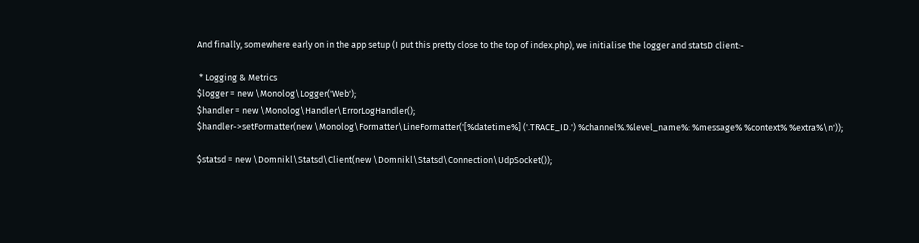And finally, somewhere early on in the app setup (I put this pretty close to the top of index.php), we initialise the logger and statsD client:-

 * Logging & Metrics
$logger = new \Monolog\Logger('Web');
$handler = new \Monolog\Handler\ErrorLogHandler();
$handler->setFormatter(new \Monolog\Formatter\LineFormatter('[%datetime%] ('.TRACE_ID.') %channel%.%level_name%: %message% %context% %extra%\n'));

$statsd = new \Domnikl\Statsd\Client(new \Domnikl\Statsd\Connection\UdpSocket());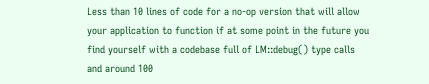Less than 10 lines of code for a no-op version that will allow your application to function if at some point in the future you find yourself with a codebase full of LM::debug() type calls and around 100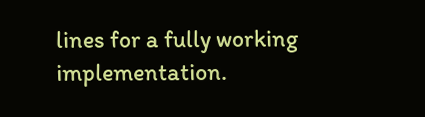lines for a fully working implementation.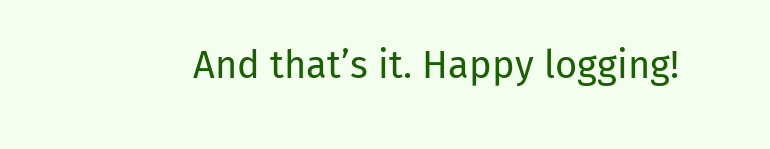And that’s it. Happy logging!